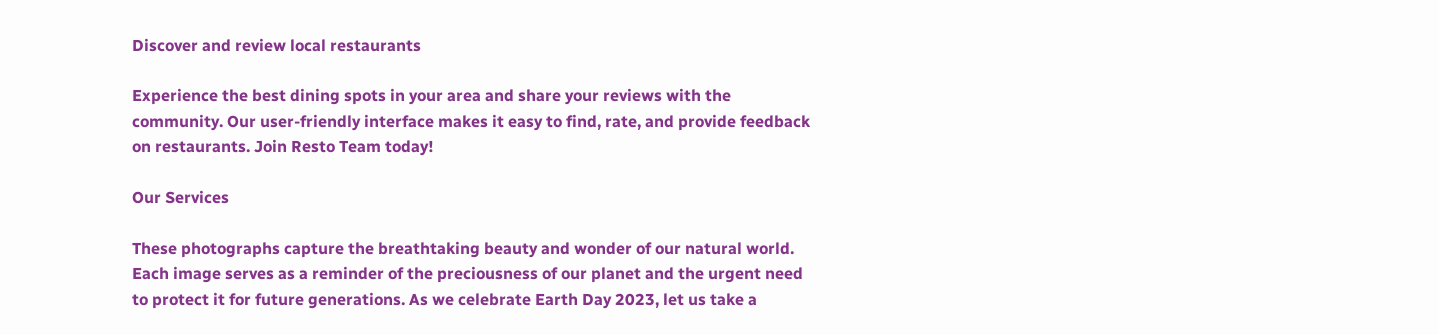Discover and review local restaurants

Experience the best dining spots in your area and share your reviews with the community. Our user-friendly interface makes it easy to find, rate, and provide feedback on restaurants. Join Resto Team today!

Our Services

These photographs capture the breathtaking beauty and wonder of our natural world. Each image serves as a reminder of the preciousness of our planet and the urgent need to protect it for future generations. As we celebrate Earth Day 2023, let us take a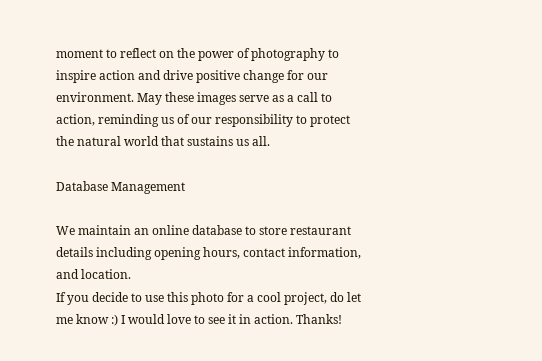moment to reflect on the power of photography to inspire action and drive positive change for our environment. May these images serve as a call to action, reminding us of our responsibility to protect the natural world that sustains us all.

Database Management

We maintain an online database to store restaurant details including opening hours, contact information, and location.
If you decide to use this photo for a cool project, do let me know :) I would love to see it in action. Thanks!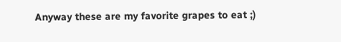Anyway these are my favorite grapes to eat ;)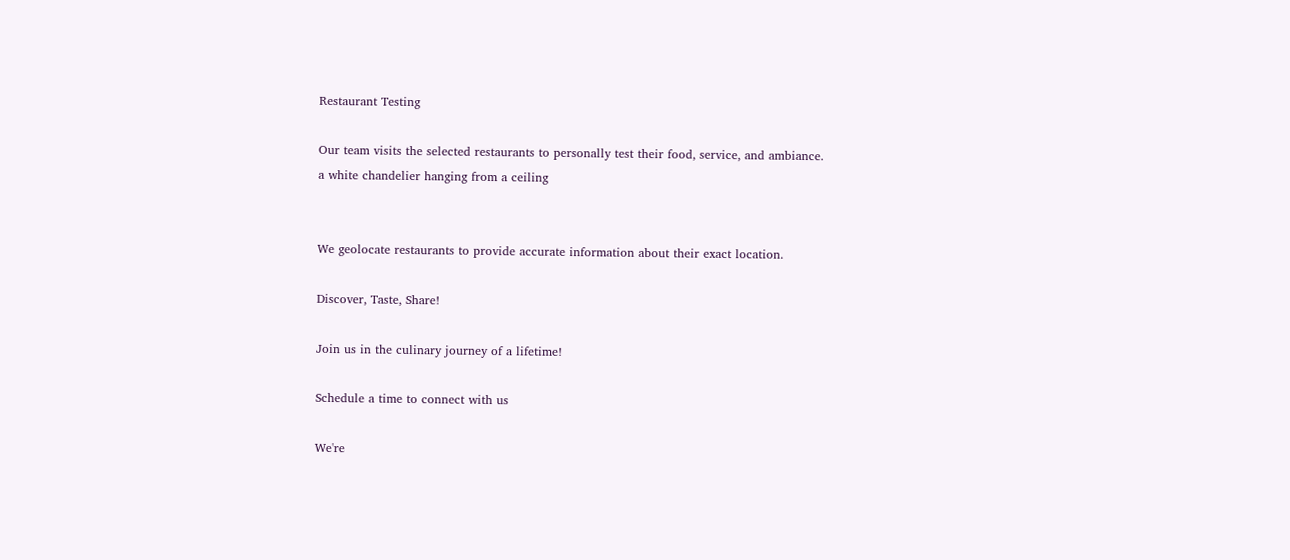Restaurant Testing

Our team visits the selected restaurants to personally test their food, service, and ambiance.
a white chandelier hanging from a ceiling


We geolocate restaurants to provide accurate information about their exact location.

Discover, Taste, Share!

Join us in the culinary journey of a lifetime!

Schedule a time to connect with us

We're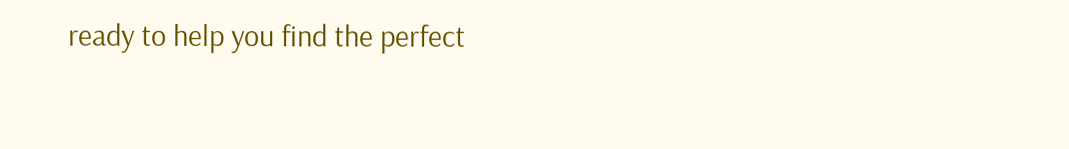ready to help you find the perfect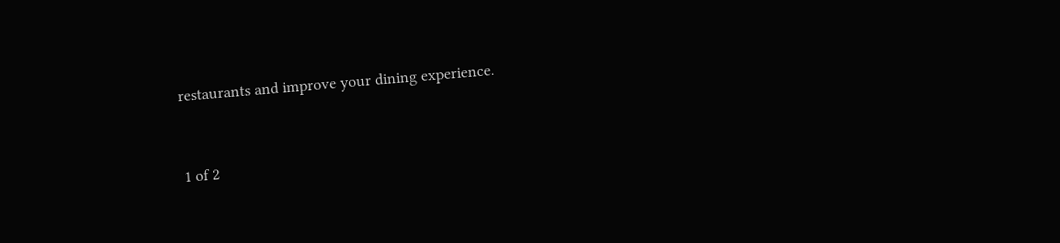restaurants and improve your dining experience.


1 of 2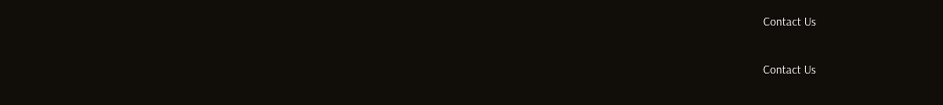Contact Us

Contact Us